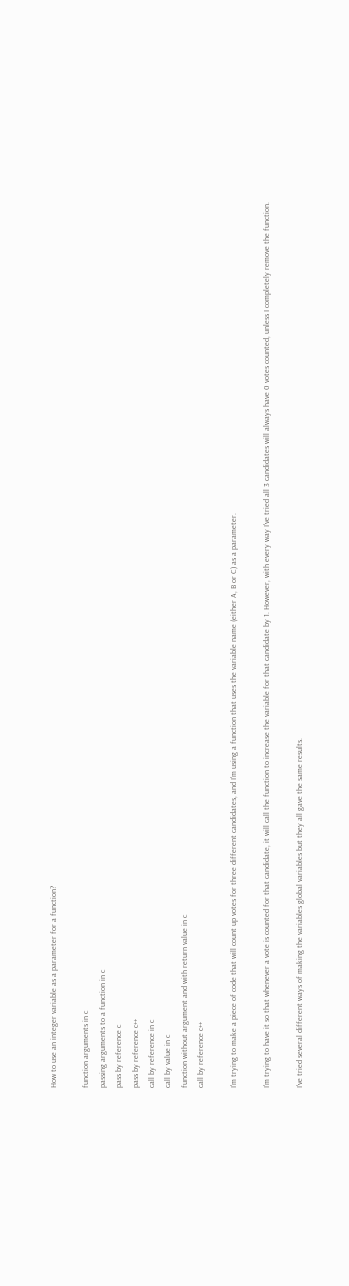How to use an integer variable as a parameter for a function?

function arguments in c
passing arguments to a function in c
pass by reference c
pass by reference c++
call by reference in c
call by value in c
function without argument and with return value in c
call by reference c++

I'm trying to make a piece of code that will count up votes for three different candidates, and I'm using a function that uses the variable name (either A, B or C) as a parameter.

I'm trying to have it so that whenever a vote is counted for that candidate, it will call the function to increase the variable for that candidate by 1. However, with every way I've tried all 3 candidates will always have 0 votes counted, unless I completely remove the function.

I've tried several different ways of making the variables global variables but they all gave the same results.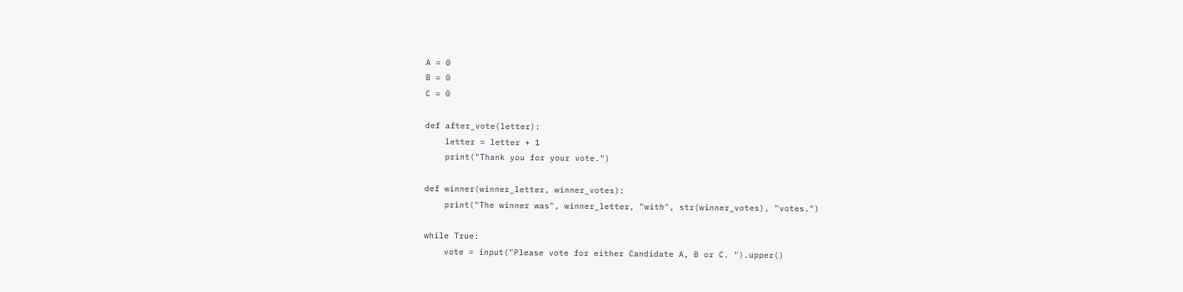A = 0
B = 0
C = 0

def after_vote(letter):
    letter = letter + 1
    print("Thank you for your vote.")

def winner(winner_letter, winner_votes):
    print("The winner was", winner_letter, "with", str(winner_votes), "votes.")

while True:
    vote = input("Please vote for either Candidate A, B or C. ").upper()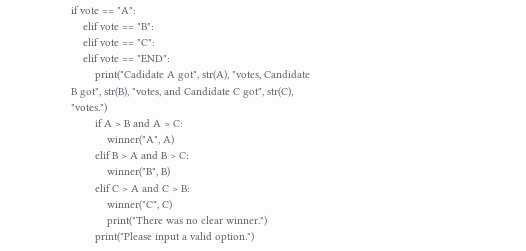if vote == "A":
    elif vote == "B":
    elif vote == "C":
    elif vote == "END":
        print("Cadidate A got", str(A), "votes, Candidate B got", str(B), "votes, and Candidate C got", str(C), "votes.")
        if A > B and A > C:
            winner("A", A)
        elif B > A and B > C:
            winner("B", B)
        elif C > A and C > B:
            winner("C", C)
            print("There was no clear winner.")
        print("Please input a valid option.")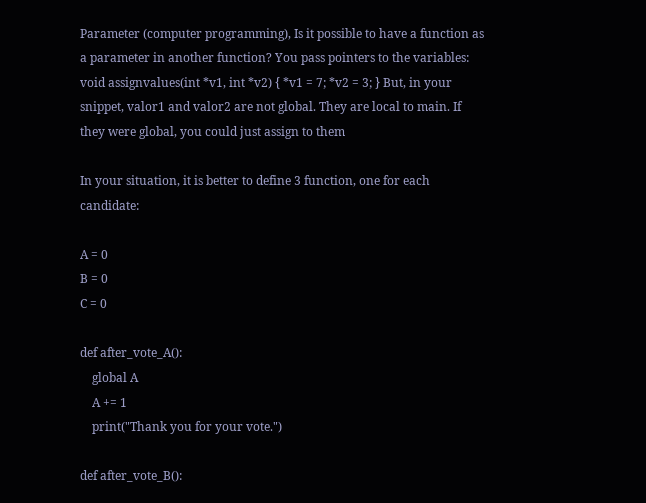Parameter (computer programming), Is it possible to have a function as a parameter in another function? You pass pointers to the variables: void assignvalues(int *v1, int *v2) { *v1 = 7; *v2 = 3; } But, in your snippet, valor1 and valor2 are not global. They are local to main. If they were global, you could just assign to them

In your situation, it is better to define 3 function, one for each candidate:

A = 0
B = 0
C = 0

def after_vote_A():
    global A
    A += 1
    print("Thank you for your vote.")

def after_vote_B():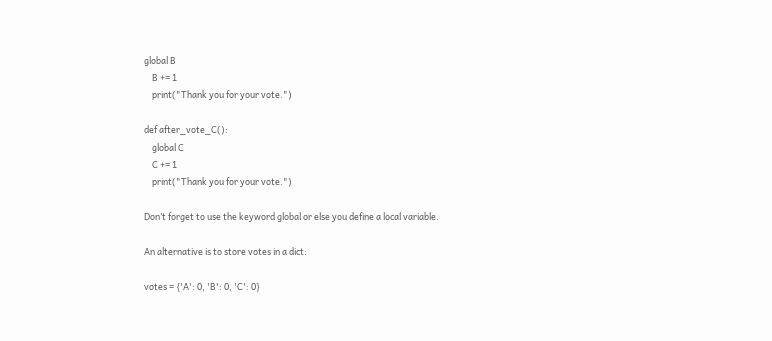global B
    B += 1
    print("Thank you for your vote.")

def after_vote_C():
    global C
    C += 1
    print("Thank you for your vote.")

Don’t forget to use the keyword global or else you define a local variable.

An alternative is to store votes in a dict:

votes = {'A': 0, 'B': 0, 'C': 0}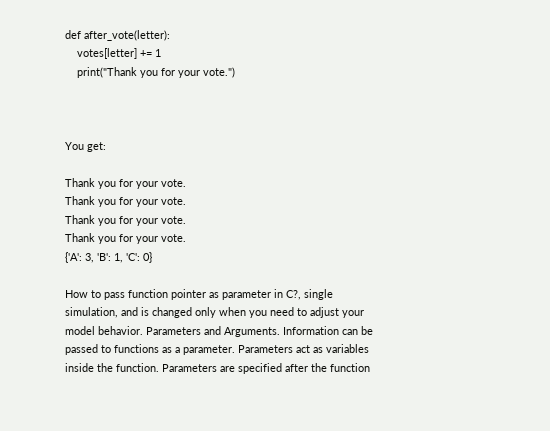def after_vote(letter):
    votes[letter] += 1
    print("Thank you for your vote.")



You get:

Thank you for your vote.
Thank you for your vote.
Thank you for your vote.
Thank you for your vote.
{'A': 3, 'B': 1, 'C': 0}

How to pass function pointer as parameter in C?, single simulation, and is changed only when you need to adjust your model behavior. Parameters and Arguments. Information can be passed to functions as a parameter. Parameters act as variables inside the function. Parameters are specified after the function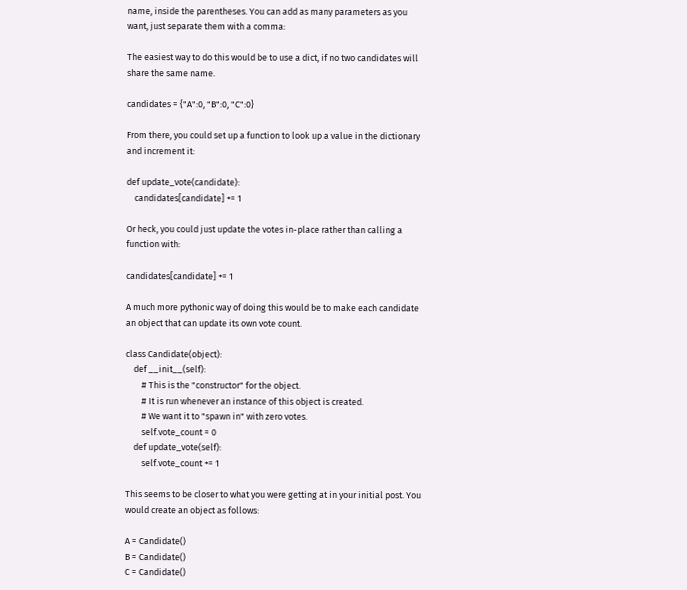name, inside the parentheses. You can add as many parameters as you want, just separate them with a comma:

The easiest way to do this would be to use a dict, if no two candidates will share the same name.

candidates = {"A":0, "B":0, "C":0}

From there, you could set up a function to look up a value in the dictionary and increment it:

def update_vote(candidate):
    candidates[candidate] += 1

Or heck, you could just update the votes in-place rather than calling a function with:

candidates[candidate] += 1

A much more pythonic way of doing this would be to make each candidate an object that can update its own vote count.

class Candidate(object):
    def __init__(self):
        # This is the "constructor" for the object.
        # It is run whenever an instance of this object is created.
        # We want it to "spawn in" with zero votes.
        self.vote_count = 0
    def update_vote(self):
        self.vote_count += 1

This seems to be closer to what you were getting at in your initial post. You would create an object as follows:

A = Candidate()
B = Candidate()
C = Candidate()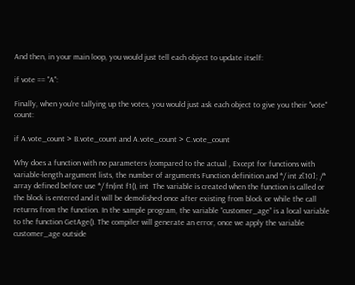And then, in your main loop, you would just tell each object to update itself:

if vote == "A":

Finally, when you're tallying up the votes, you would just ask each object to give you their "vote" count:

if A.vote_count > B.vote_count and A.vote_count > C.vote_count

Why does a function with no parameters (compared to the actual , Except for functions with variable-length argument lists, the number of arguments Function definition and */ int z[10]; /* array defined before use */ fn(int f1(), int  The variable is created when the function is called or the block is entered and it will be demolished once after existing from block or while the call returns from the function. In the sample program, the variable “customer_age” is a local variable to the function GetAge(). The compiler will generate an error, once we apply the variable customer_age outside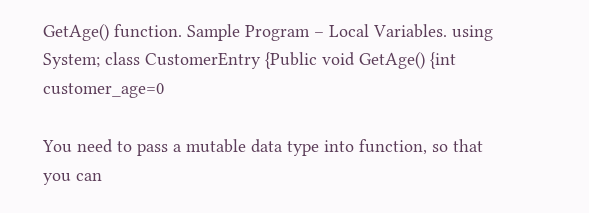GetAge() function. Sample Program – Local Variables. using System; class CustomerEntry {Public void GetAge() {int customer_age=0

You need to pass a mutable data type into function, so that you can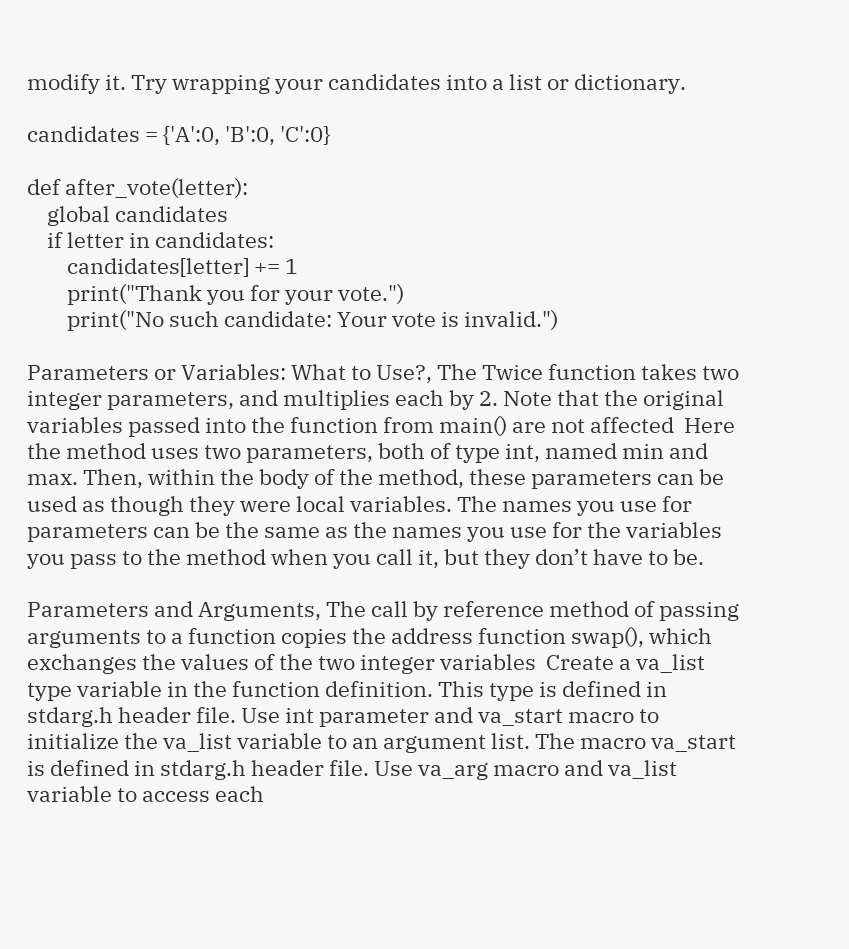modify it. Try wrapping your candidates into a list or dictionary.

candidates = {'A':0, 'B':0, 'C':0}

def after_vote(letter):
    global candidates
    if letter in candidates:
        candidates[letter] += 1
        print("Thank you for your vote.")
        print("No such candidate: Your vote is invalid.")

Parameters or Variables: What to Use?, The Twice function takes two integer parameters, and multiplies each by 2. Note that the original variables passed into the function from main() are not affected  Here the method uses two parameters, both of type int, named min and max. Then, within the body of the method, these parameters can be used as though they were local variables. The names you use for parameters can be the same as the names you use for the variables you pass to the method when you call it, but they don’t have to be.

Parameters and Arguments, The call by reference method of passing arguments to a function copies the address function swap(), which exchanges the values of the two integer variables  Create a va_list type variable in the function definition. This type is defined in stdarg.h header file. Use int parameter and va_start macro to initialize the va_list variable to an argument list. The macro va_start is defined in stdarg.h header file. Use va_arg macro and va_list variable to access each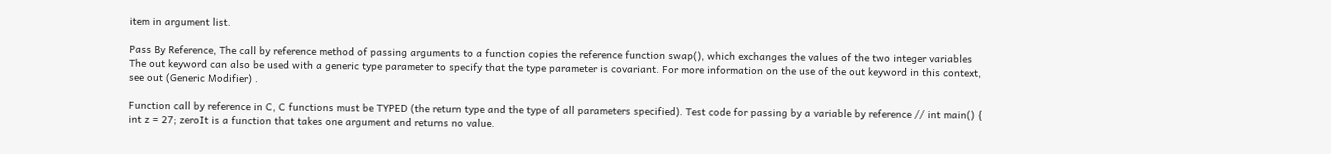item in argument list.

Pass By Reference, The call by reference method of passing arguments to a function copies the reference function swap(), which exchanges the values of the two integer variables  The out keyword can also be used with a generic type parameter to specify that the type parameter is covariant. For more information on the use of the out keyword in this context, see out (Generic Modifier) .

Function call by reference in C, C functions must be TYPED (the return type and the type of all parameters specified). Test code for passing by a variable by reference // int main() { int z = 27; zeroIt is a function that takes one argument and returns no value.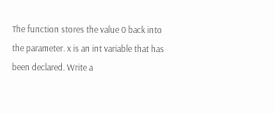The function stores the value 0 back into the parameter. x is an int variable that has been declared. Write a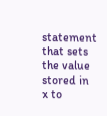statement that sets the value stored in x to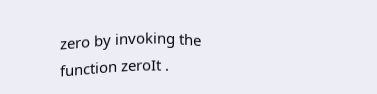zero by invoking the function zeroIt .